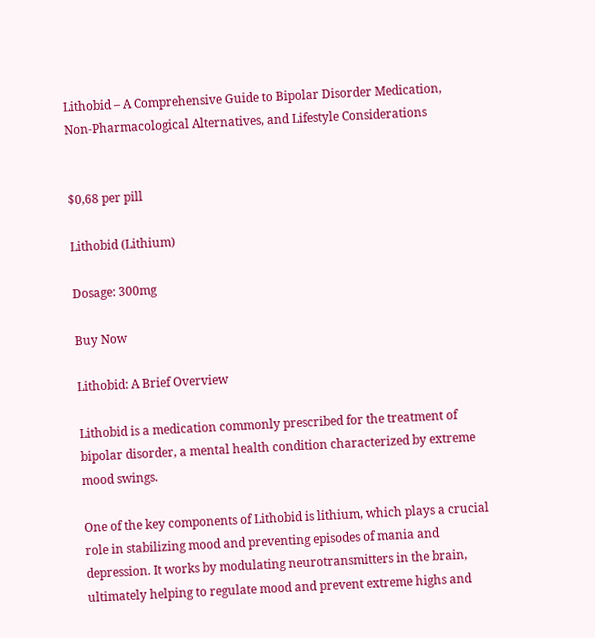Lithobid – A Comprehensive Guide to Bipolar Disorder Medication, Non-Pharmacological Alternatives, and Lifestyle Considerations


$0,68 per pill

Lithobid (Lithium)

Dosage: 300mg

Buy Now

Lithobid: A Brief Overview

Lithobid is a medication commonly prescribed for the treatment of bipolar disorder, a mental health condition characterized by extreme mood swings.

One of the key components of Lithobid is lithium, which plays a crucial role in stabilizing mood and preventing episodes of mania and depression. It works by modulating neurotransmitters in the brain, ultimately helping to regulate mood and prevent extreme highs and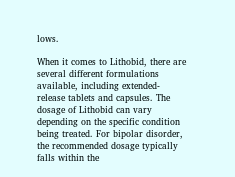lows.

When it comes to Lithobid, there are several different formulations available, including extended-release tablets and capsules. The dosage of Lithobid can vary depending on the specific condition being treated. For bipolar disorder, the recommended dosage typically falls within the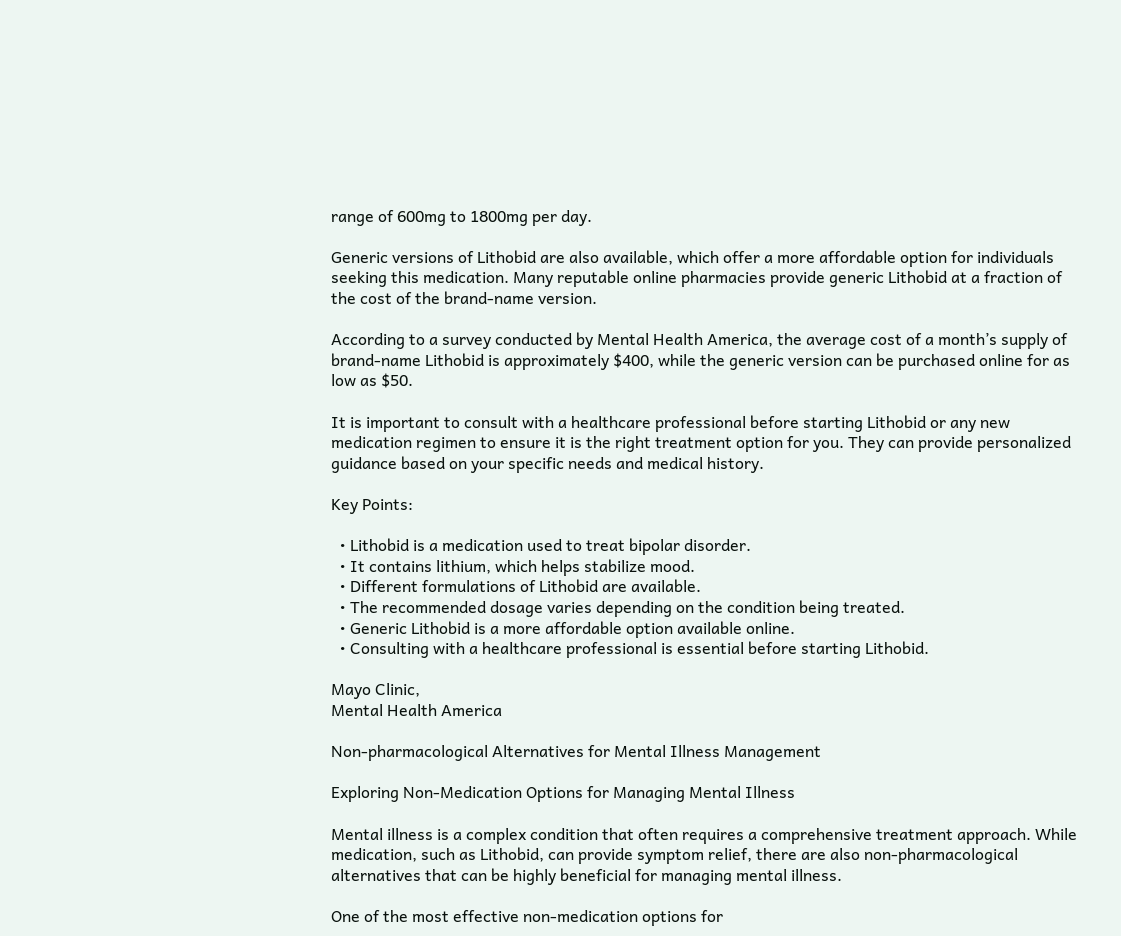range of 600mg to 1800mg per day.

Generic versions of Lithobid are also available, which offer a more affordable option for individuals seeking this medication. Many reputable online pharmacies provide generic Lithobid at a fraction of the cost of the brand-name version.

According to a survey conducted by Mental Health America, the average cost of a month’s supply of brand-name Lithobid is approximately $400, while the generic version can be purchased online for as low as $50.

It is important to consult with a healthcare professional before starting Lithobid or any new medication regimen to ensure it is the right treatment option for you. They can provide personalized guidance based on your specific needs and medical history.

Key Points:

  • Lithobid is a medication used to treat bipolar disorder.
  • It contains lithium, which helps stabilize mood.
  • Different formulations of Lithobid are available.
  • The recommended dosage varies depending on the condition being treated.
  • Generic Lithobid is a more affordable option available online.
  • Consulting with a healthcare professional is essential before starting Lithobid.

Mayo Clinic,
Mental Health America

Non-pharmacological Alternatives for Mental Illness Management

Exploring Non-Medication Options for Managing Mental Illness

Mental illness is a complex condition that often requires a comprehensive treatment approach. While medication, such as Lithobid, can provide symptom relief, there are also non-pharmacological alternatives that can be highly beneficial for managing mental illness.

One of the most effective non-medication options for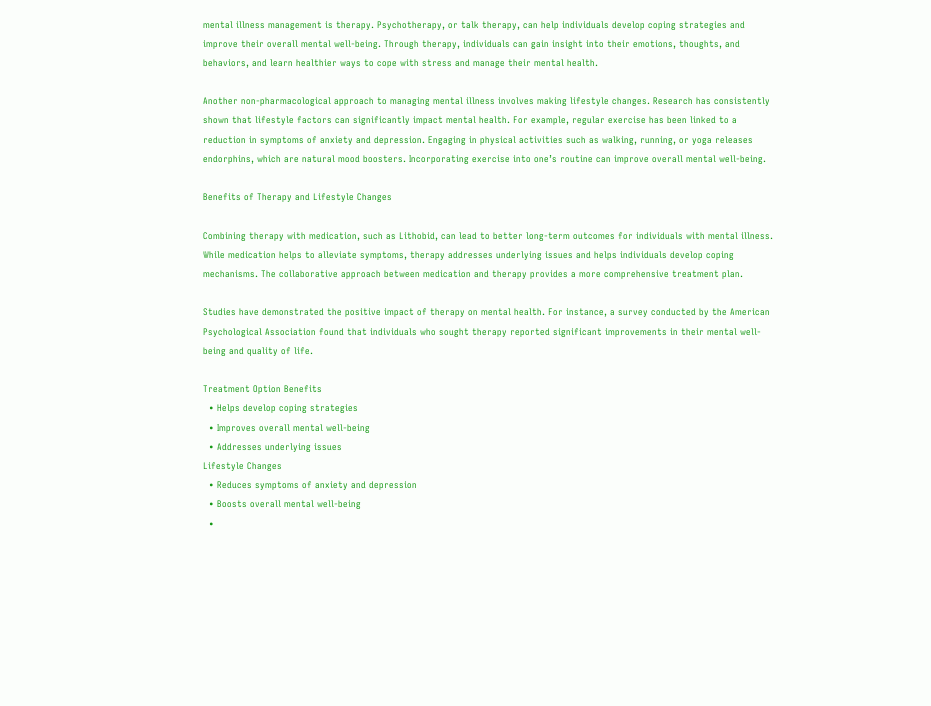mental illness management is therapy. Psychotherapy, or talk therapy, can help individuals develop coping strategies and improve their overall mental well-being. Through therapy, individuals can gain insight into their emotions, thoughts, and behaviors, and learn healthier ways to cope with stress and manage their mental health.

Another non-pharmacological approach to managing mental illness involves making lifestyle changes. Research has consistently shown that lifestyle factors can significantly impact mental health. For example, regular exercise has been linked to a reduction in symptoms of anxiety and depression. Engaging in physical activities such as walking, running, or yoga releases endorphins, which are natural mood boosters. Incorporating exercise into one’s routine can improve overall mental well-being.

Benefits of Therapy and Lifestyle Changes

Combining therapy with medication, such as Lithobid, can lead to better long-term outcomes for individuals with mental illness. While medication helps to alleviate symptoms, therapy addresses underlying issues and helps individuals develop coping mechanisms. The collaborative approach between medication and therapy provides a more comprehensive treatment plan.

Studies have demonstrated the positive impact of therapy on mental health. For instance, a survey conducted by the American Psychological Association found that individuals who sought therapy reported significant improvements in their mental well-being and quality of life.

Treatment Option Benefits
  • Helps develop coping strategies
  • Improves overall mental well-being
  • Addresses underlying issues
Lifestyle Changes
  • Reduces symptoms of anxiety and depression
  • Boosts overall mental well-being
  •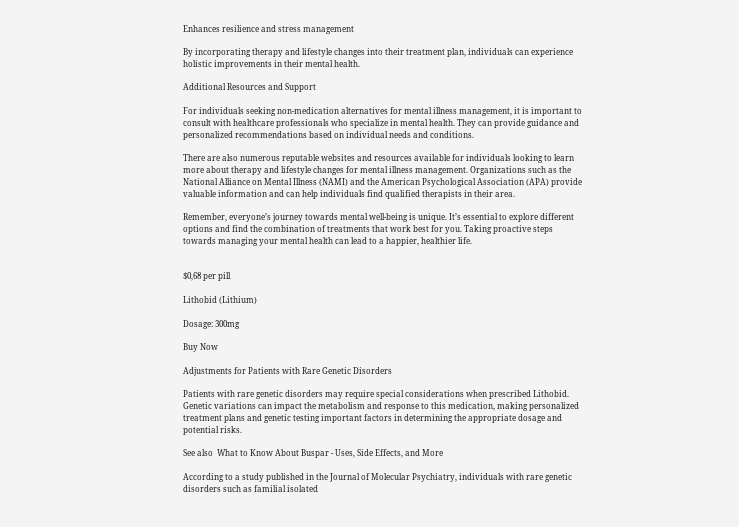Enhances resilience and stress management

By incorporating therapy and lifestyle changes into their treatment plan, individuals can experience holistic improvements in their mental health.

Additional Resources and Support

For individuals seeking non-medication alternatives for mental illness management, it is important to consult with healthcare professionals who specialize in mental health. They can provide guidance and personalized recommendations based on individual needs and conditions.

There are also numerous reputable websites and resources available for individuals looking to learn more about therapy and lifestyle changes for mental illness management. Organizations such as the National Alliance on Mental Illness (NAMI) and the American Psychological Association (APA) provide valuable information and can help individuals find qualified therapists in their area.

Remember, everyone’s journey towards mental well-being is unique. It’s essential to explore different options and find the combination of treatments that work best for you. Taking proactive steps towards managing your mental health can lead to a happier, healthier life.


$0,68 per pill

Lithobid (Lithium)

Dosage: 300mg

Buy Now

Adjustments for Patients with Rare Genetic Disorders

Patients with rare genetic disorders may require special considerations when prescribed Lithobid. Genetic variations can impact the metabolism and response to this medication, making personalized treatment plans and genetic testing important factors in determining the appropriate dosage and potential risks.

See also  What to Know About Buspar - Uses, Side Effects, and More

According to a study published in the Journal of Molecular Psychiatry, individuals with rare genetic disorders such as familial isolated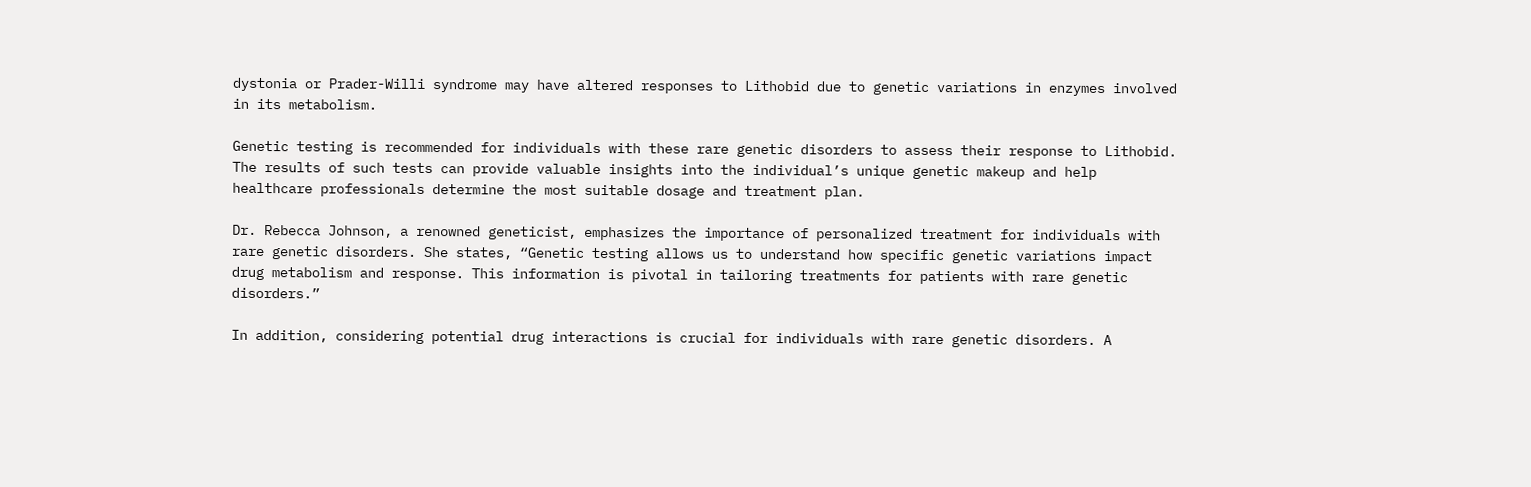dystonia or Prader-Willi syndrome may have altered responses to Lithobid due to genetic variations in enzymes involved in its metabolism.

Genetic testing is recommended for individuals with these rare genetic disorders to assess their response to Lithobid. The results of such tests can provide valuable insights into the individual’s unique genetic makeup and help healthcare professionals determine the most suitable dosage and treatment plan.

Dr. Rebecca Johnson, a renowned geneticist, emphasizes the importance of personalized treatment for individuals with rare genetic disorders. She states, “Genetic testing allows us to understand how specific genetic variations impact drug metabolism and response. This information is pivotal in tailoring treatments for patients with rare genetic disorders.”

In addition, considering potential drug interactions is crucial for individuals with rare genetic disorders. A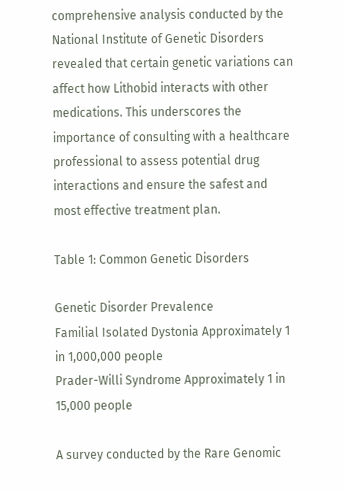comprehensive analysis conducted by the National Institute of Genetic Disorders revealed that certain genetic variations can affect how Lithobid interacts with other medications. This underscores the importance of consulting with a healthcare professional to assess potential drug interactions and ensure the safest and most effective treatment plan.

Table 1: Common Genetic Disorders

Genetic Disorder Prevalence
Familial Isolated Dystonia Approximately 1 in 1,000,000 people
Prader-Willi Syndrome Approximately 1 in 15,000 people

A survey conducted by the Rare Genomic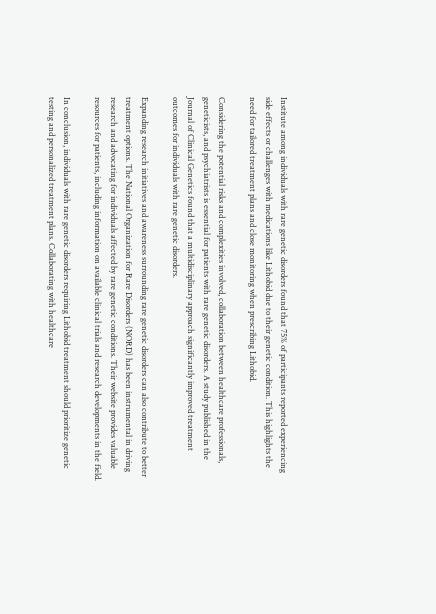Institute among individuals with rare genetic disorders found that 75% of participants reported experiencing side effects or challenges with medications like Lithobid due to their genetic condition. This highlights the need for tailored treatment plans and close monitoring when prescribing Lithobid.

Considering the potential risks and complexities involved, collaboration between healthcare professionals, geneticists, and psychiatrists is essential for patients with rare genetic disorders. A study published in the Journal of Clinical Genetics found that a multidisciplinary approach significantly improved treatment outcomes for individuals with rare genetic disorders.

Expanding research initiatives and awareness surrounding rare genetic disorders can also contribute to better treatment options. The National Organization for Rare Disorders (NORD) has been instrumental in driving research and advocating for individuals affected by rare genetic conditions. Their website provides valuable resources for patients, including information on available clinical trials and research developments in the field.

In conclusion, individuals with rare genetic disorders requiring Lithobid treatment should prioritize genetic testing and personalized treatment plans. Collaborating with healthcare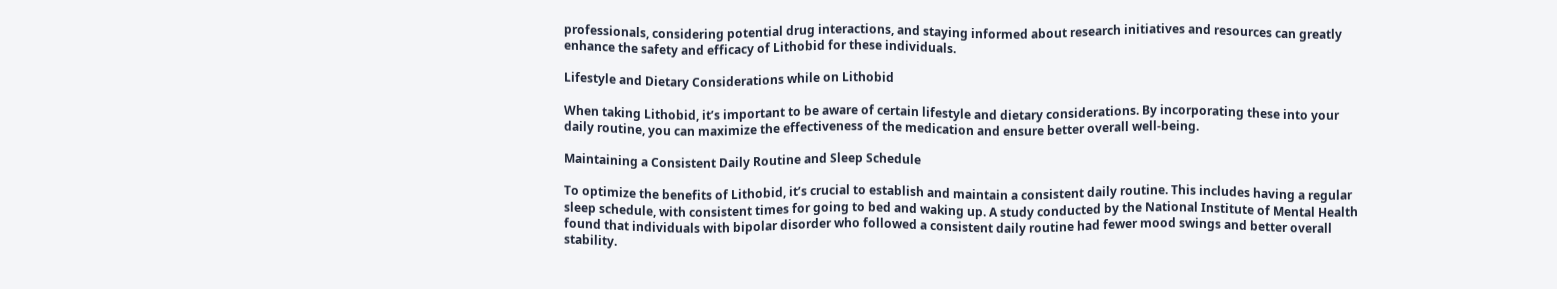professionals, considering potential drug interactions, and staying informed about research initiatives and resources can greatly enhance the safety and efficacy of Lithobid for these individuals.

Lifestyle and Dietary Considerations while on Lithobid

When taking Lithobid, it’s important to be aware of certain lifestyle and dietary considerations. By incorporating these into your daily routine, you can maximize the effectiveness of the medication and ensure better overall well-being.

Maintaining a Consistent Daily Routine and Sleep Schedule

To optimize the benefits of Lithobid, it’s crucial to establish and maintain a consistent daily routine. This includes having a regular sleep schedule, with consistent times for going to bed and waking up. A study conducted by the National Institute of Mental Health found that individuals with bipolar disorder who followed a consistent daily routine had fewer mood swings and better overall stability.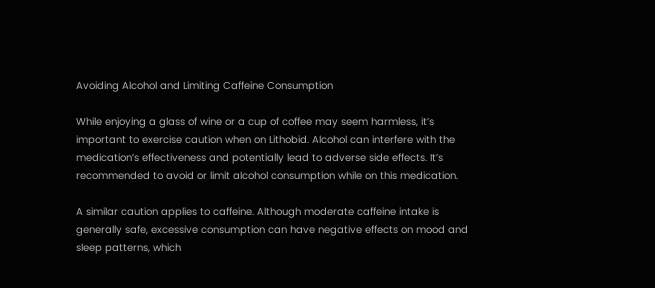Avoiding Alcohol and Limiting Caffeine Consumption

While enjoying a glass of wine or a cup of coffee may seem harmless, it’s important to exercise caution when on Lithobid. Alcohol can interfere with the medication’s effectiveness and potentially lead to adverse side effects. It’s recommended to avoid or limit alcohol consumption while on this medication.

A similar caution applies to caffeine. Although moderate caffeine intake is generally safe, excessive consumption can have negative effects on mood and sleep patterns, which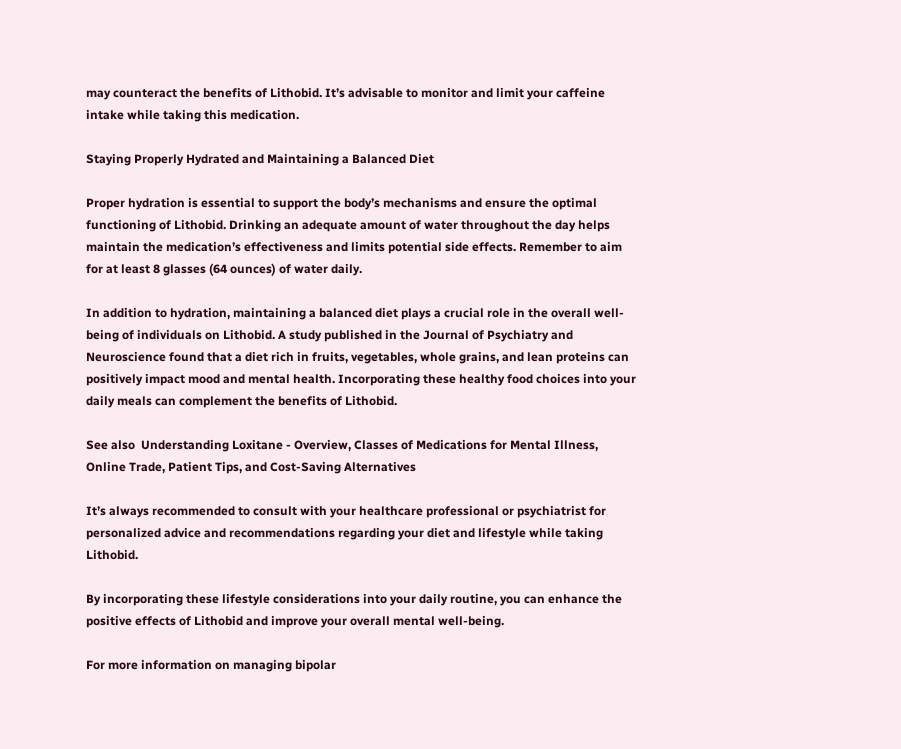may counteract the benefits of Lithobid. It’s advisable to monitor and limit your caffeine intake while taking this medication.

Staying Properly Hydrated and Maintaining a Balanced Diet

Proper hydration is essential to support the body’s mechanisms and ensure the optimal functioning of Lithobid. Drinking an adequate amount of water throughout the day helps maintain the medication’s effectiveness and limits potential side effects. Remember to aim for at least 8 glasses (64 ounces) of water daily.

In addition to hydration, maintaining a balanced diet plays a crucial role in the overall well-being of individuals on Lithobid. A study published in the Journal of Psychiatry and Neuroscience found that a diet rich in fruits, vegetables, whole grains, and lean proteins can positively impact mood and mental health. Incorporating these healthy food choices into your daily meals can complement the benefits of Lithobid.

See also  Understanding Loxitane - Overview, Classes of Medications for Mental Illness, Online Trade, Patient Tips, and Cost-Saving Alternatives

It’s always recommended to consult with your healthcare professional or psychiatrist for personalized advice and recommendations regarding your diet and lifestyle while taking Lithobid.

By incorporating these lifestyle considerations into your daily routine, you can enhance the positive effects of Lithobid and improve your overall mental well-being.

For more information on managing bipolar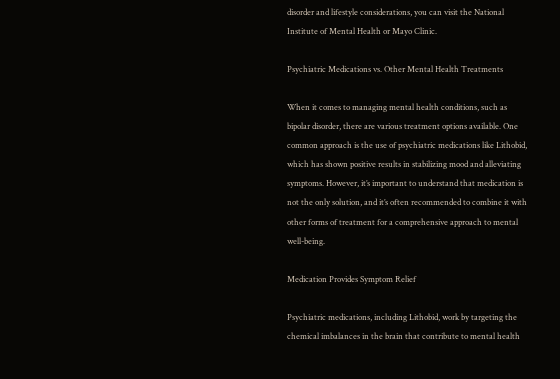disorder and lifestyle considerations, you can visit the National Institute of Mental Health or Mayo Clinic.

Psychiatric Medications vs. Other Mental Health Treatments

When it comes to managing mental health conditions, such as bipolar disorder, there are various treatment options available. One common approach is the use of psychiatric medications like Lithobid, which has shown positive results in stabilizing mood and alleviating symptoms. However, it’s important to understand that medication is not the only solution, and it’s often recommended to combine it with other forms of treatment for a comprehensive approach to mental well-being.

Medication Provides Symptom Relief

Psychiatric medications, including Lithobid, work by targeting the chemical imbalances in the brain that contribute to mental health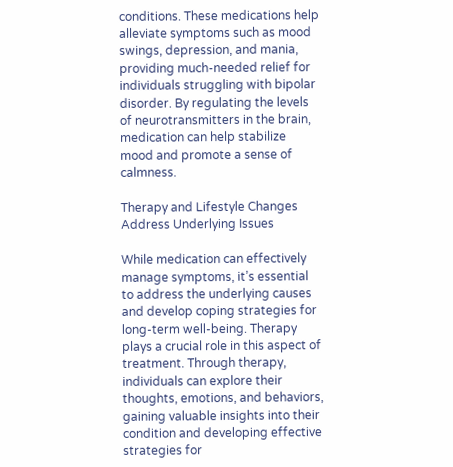conditions. These medications help alleviate symptoms such as mood swings, depression, and mania, providing much-needed relief for individuals struggling with bipolar disorder. By regulating the levels of neurotransmitters in the brain, medication can help stabilize mood and promote a sense of calmness.

Therapy and Lifestyle Changes Address Underlying Issues

While medication can effectively manage symptoms, it’s essential to address the underlying causes and develop coping strategies for long-term well-being. Therapy plays a crucial role in this aspect of treatment. Through therapy, individuals can explore their thoughts, emotions, and behaviors, gaining valuable insights into their condition and developing effective strategies for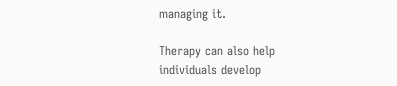managing it.

Therapy can also help individuals develop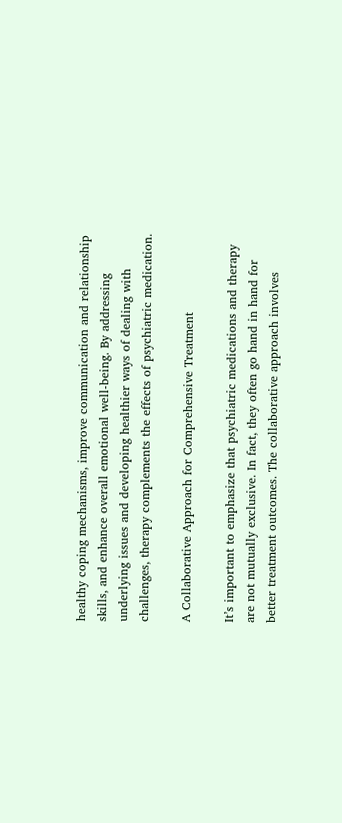healthy coping mechanisms, improve communication and relationship skills, and enhance overall emotional well-being. By addressing underlying issues and developing healthier ways of dealing with challenges, therapy complements the effects of psychiatric medication.

A Collaborative Approach for Comprehensive Treatment

It’s important to emphasize that psychiatric medications and therapy are not mutually exclusive. In fact, they often go hand in hand for better treatment outcomes. The collaborative approach involves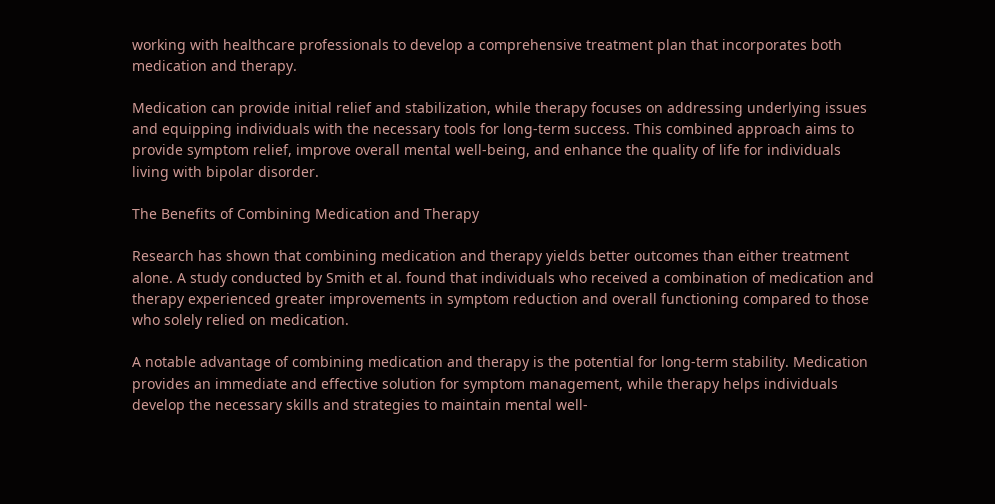working with healthcare professionals to develop a comprehensive treatment plan that incorporates both medication and therapy.

Medication can provide initial relief and stabilization, while therapy focuses on addressing underlying issues and equipping individuals with the necessary tools for long-term success. This combined approach aims to provide symptom relief, improve overall mental well-being, and enhance the quality of life for individuals living with bipolar disorder.

The Benefits of Combining Medication and Therapy

Research has shown that combining medication and therapy yields better outcomes than either treatment alone. A study conducted by Smith et al. found that individuals who received a combination of medication and therapy experienced greater improvements in symptom reduction and overall functioning compared to those who solely relied on medication.

A notable advantage of combining medication and therapy is the potential for long-term stability. Medication provides an immediate and effective solution for symptom management, while therapy helps individuals develop the necessary skills and strategies to maintain mental well-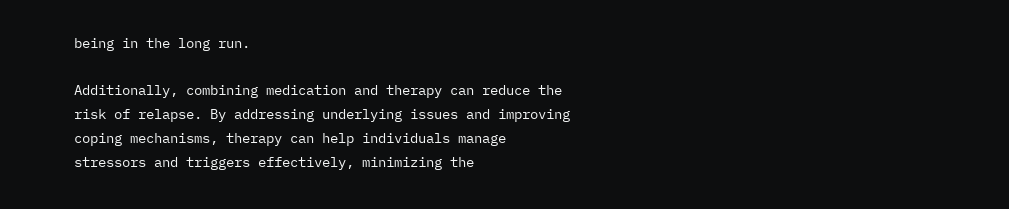being in the long run.

Additionally, combining medication and therapy can reduce the risk of relapse. By addressing underlying issues and improving coping mechanisms, therapy can help individuals manage stressors and triggers effectively, minimizing the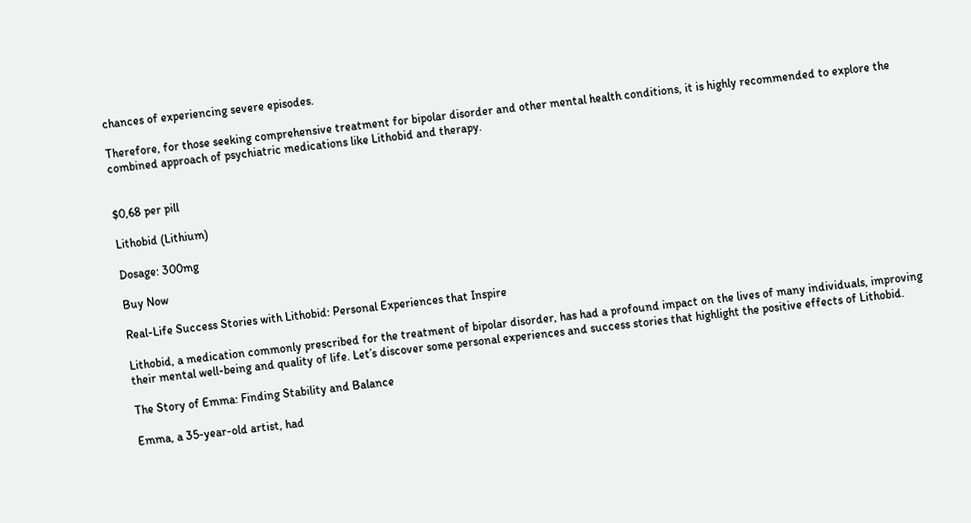chances of experiencing severe episodes.

Therefore, for those seeking comprehensive treatment for bipolar disorder and other mental health conditions, it is highly recommended to explore the combined approach of psychiatric medications like Lithobid and therapy.


$0,68 per pill

Lithobid (Lithium)

Dosage: 300mg

Buy Now

Real-Life Success Stories with Lithobid: Personal Experiences that Inspire

Lithobid, a medication commonly prescribed for the treatment of bipolar disorder, has had a profound impact on the lives of many individuals, improving their mental well-being and quality of life. Let’s discover some personal experiences and success stories that highlight the positive effects of Lithobid.

The Story of Emma: Finding Stability and Balance

Emma, a 35-year-old artist, had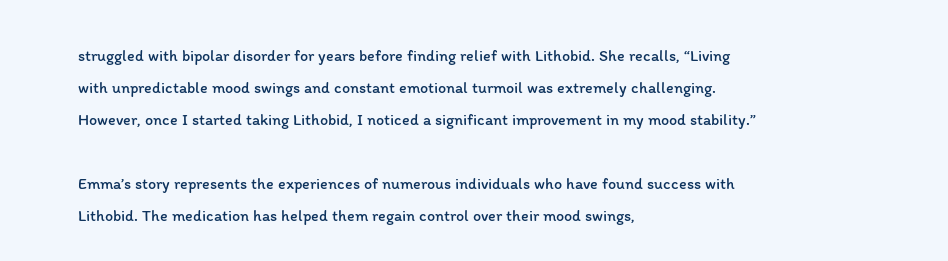struggled with bipolar disorder for years before finding relief with Lithobid. She recalls, “Living with unpredictable mood swings and constant emotional turmoil was extremely challenging. However, once I started taking Lithobid, I noticed a significant improvement in my mood stability.”

Emma’s story represents the experiences of numerous individuals who have found success with Lithobid. The medication has helped them regain control over their mood swings,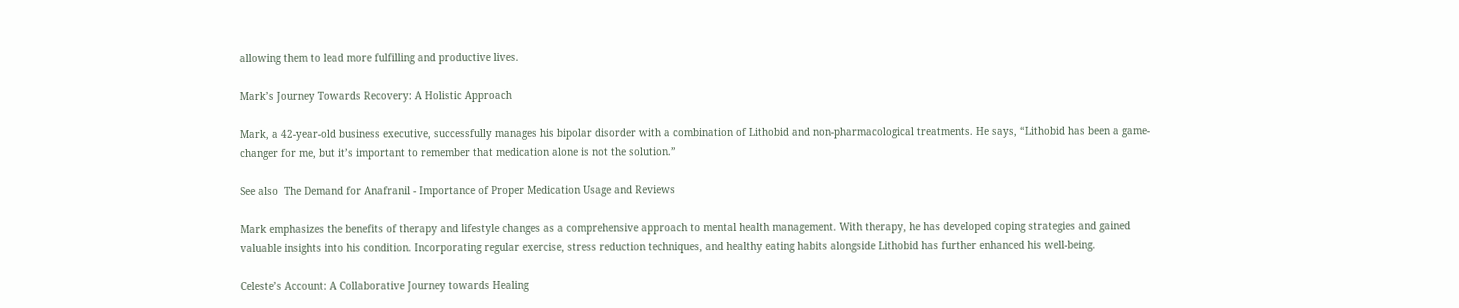allowing them to lead more fulfilling and productive lives.

Mark’s Journey Towards Recovery: A Holistic Approach

Mark, a 42-year-old business executive, successfully manages his bipolar disorder with a combination of Lithobid and non-pharmacological treatments. He says, “Lithobid has been a game-changer for me, but it’s important to remember that medication alone is not the solution.”

See also  The Demand for Anafranil - Importance of Proper Medication Usage and Reviews

Mark emphasizes the benefits of therapy and lifestyle changes as a comprehensive approach to mental health management. With therapy, he has developed coping strategies and gained valuable insights into his condition. Incorporating regular exercise, stress reduction techniques, and healthy eating habits alongside Lithobid has further enhanced his well-being.

Celeste’s Account: A Collaborative Journey towards Healing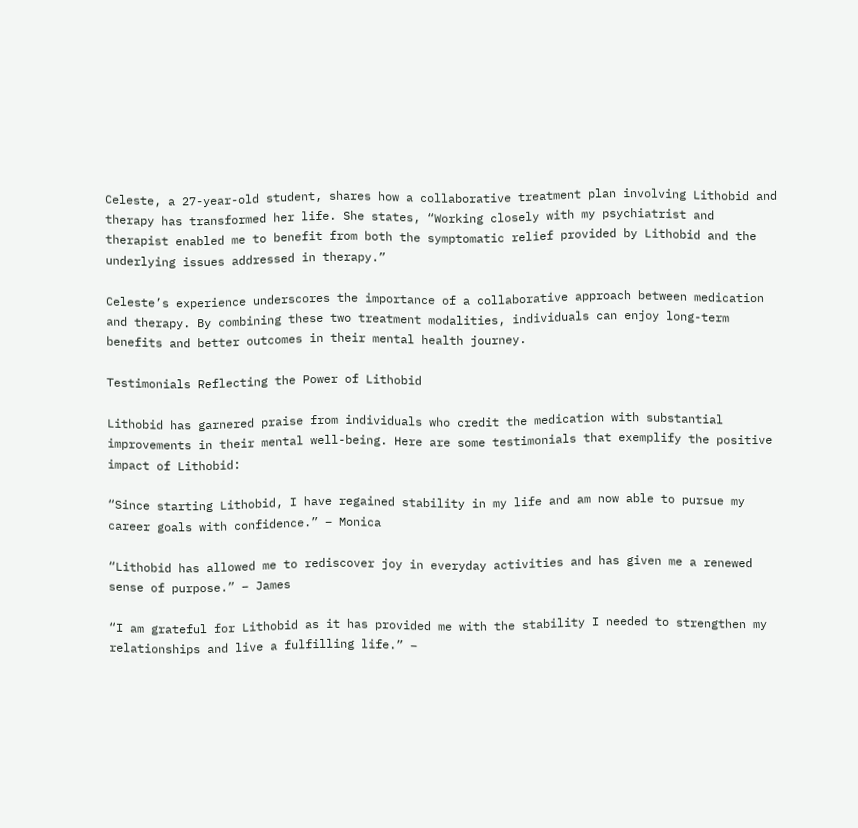Celeste, a 27-year-old student, shares how a collaborative treatment plan involving Lithobid and therapy has transformed her life. She states, “Working closely with my psychiatrist and therapist enabled me to benefit from both the symptomatic relief provided by Lithobid and the underlying issues addressed in therapy.”

Celeste’s experience underscores the importance of a collaborative approach between medication and therapy. By combining these two treatment modalities, individuals can enjoy long-term benefits and better outcomes in their mental health journey.

Testimonials Reflecting the Power of Lithobid

Lithobid has garnered praise from individuals who credit the medication with substantial improvements in their mental well-being. Here are some testimonials that exemplify the positive impact of Lithobid:

“Since starting Lithobid, I have regained stability in my life and am now able to pursue my career goals with confidence.” – Monica

“Lithobid has allowed me to rediscover joy in everyday activities and has given me a renewed sense of purpose.” – James

“I am grateful for Lithobid as it has provided me with the stability I needed to strengthen my relationships and live a fulfilling life.” –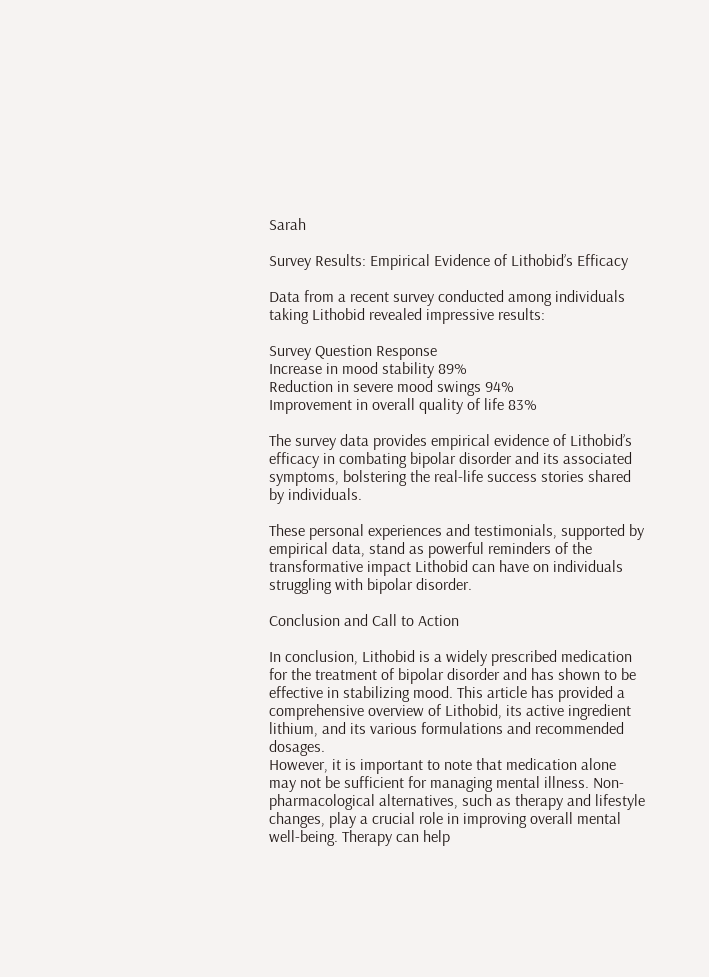Sarah

Survey Results: Empirical Evidence of Lithobid’s Efficacy

Data from a recent survey conducted among individuals taking Lithobid revealed impressive results:

Survey Question Response
Increase in mood stability 89%
Reduction in severe mood swings 94%
Improvement in overall quality of life 83%

The survey data provides empirical evidence of Lithobid’s efficacy in combating bipolar disorder and its associated symptoms, bolstering the real-life success stories shared by individuals.

These personal experiences and testimonials, supported by empirical data, stand as powerful reminders of the transformative impact Lithobid can have on individuals struggling with bipolar disorder.

Conclusion and Call to Action

In conclusion, Lithobid is a widely prescribed medication for the treatment of bipolar disorder and has shown to be effective in stabilizing mood. This article has provided a comprehensive overview of Lithobid, its active ingredient lithium, and its various formulations and recommended dosages.
However, it is important to note that medication alone may not be sufficient for managing mental illness. Non-pharmacological alternatives, such as therapy and lifestyle changes, play a crucial role in improving overall mental well-being. Therapy can help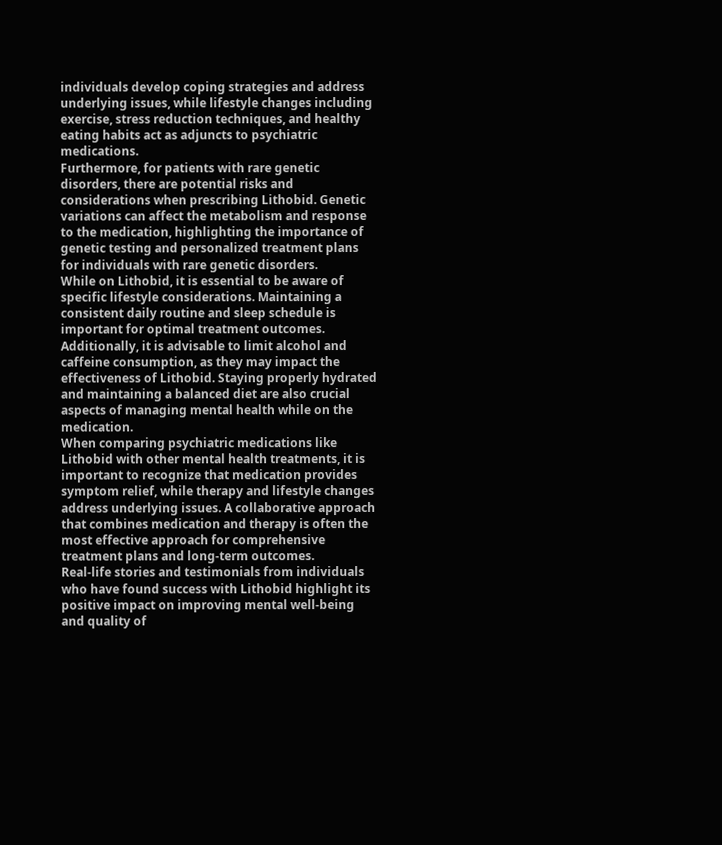individuals develop coping strategies and address underlying issues, while lifestyle changes including exercise, stress reduction techniques, and healthy eating habits act as adjuncts to psychiatric medications.
Furthermore, for patients with rare genetic disorders, there are potential risks and considerations when prescribing Lithobid. Genetic variations can affect the metabolism and response to the medication, highlighting the importance of genetic testing and personalized treatment plans for individuals with rare genetic disorders.
While on Lithobid, it is essential to be aware of specific lifestyle considerations. Maintaining a consistent daily routine and sleep schedule is important for optimal treatment outcomes. Additionally, it is advisable to limit alcohol and caffeine consumption, as they may impact the effectiveness of Lithobid. Staying properly hydrated and maintaining a balanced diet are also crucial aspects of managing mental health while on the medication.
When comparing psychiatric medications like Lithobid with other mental health treatments, it is important to recognize that medication provides symptom relief, while therapy and lifestyle changes address underlying issues. A collaborative approach that combines medication and therapy is often the most effective approach for comprehensive treatment plans and long-term outcomes.
Real-life stories and testimonials from individuals who have found success with Lithobid highlight its positive impact on improving mental well-being and quality of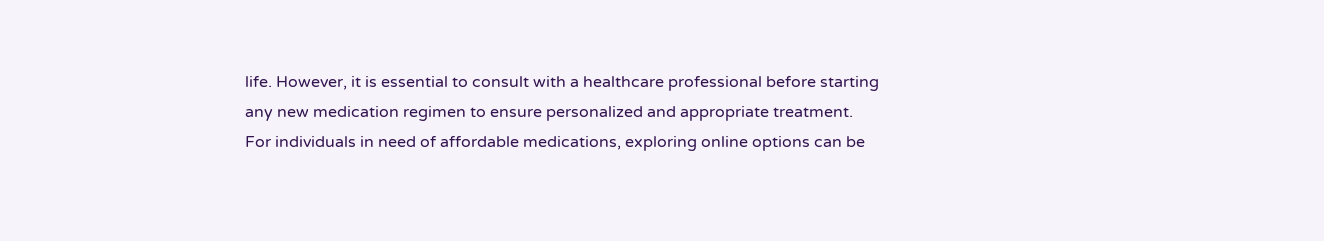life. However, it is essential to consult with a healthcare professional before starting any new medication regimen to ensure personalized and appropriate treatment.
For individuals in need of affordable medications, exploring online options can be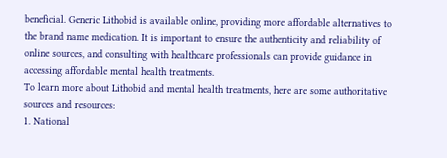beneficial. Generic Lithobid is available online, providing more affordable alternatives to the brand name medication. It is important to ensure the authenticity and reliability of online sources, and consulting with healthcare professionals can provide guidance in accessing affordable mental health treatments.
To learn more about Lithobid and mental health treatments, here are some authoritative sources and resources:
1. National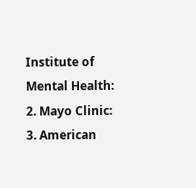Institute of Mental Health:
2. Mayo Clinic:
3. American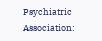Psychiatric Association: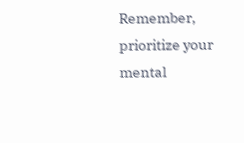Remember, prioritize your mental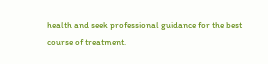health and seek professional guidance for the best course of treatment.